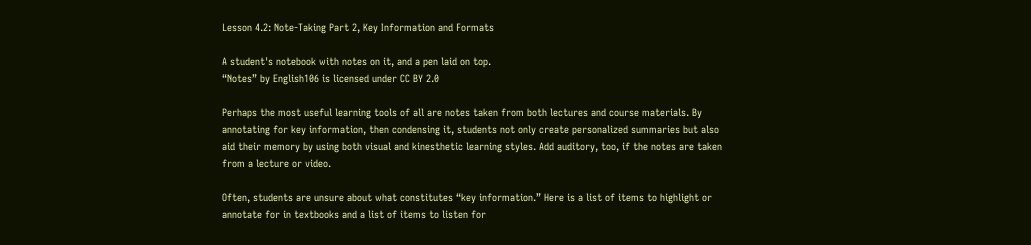Lesson 4.2: Note-Taking Part 2, Key Information and Formats

A student's notebook with notes on it, and a pen laid on top.
“Notes” by English106 is licensed under CC BY 2.0

Perhaps the most useful learning tools of all are notes taken from both lectures and course materials. By annotating for key information, then condensing it, students not only create personalized summaries but also aid their memory by using both visual and kinesthetic learning styles. Add auditory, too, if the notes are taken from a lecture or video.

Often, students are unsure about what constitutes “key information.” Here is a list of items to highlight or annotate for in textbooks and a list of items to listen for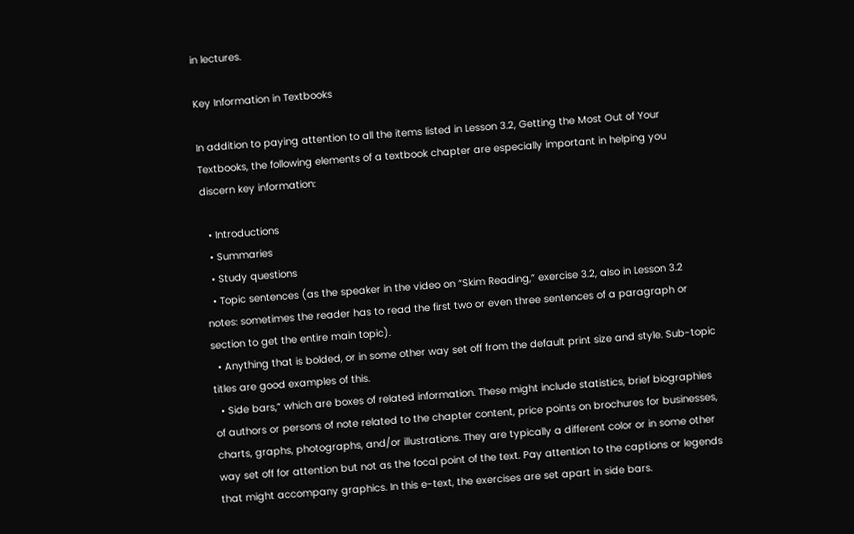in lectures.

Key Information in Textbooks

In addition to paying attention to all the items listed in Lesson 3.2, Getting the Most Out of Your Textbooks, the following elements of a textbook chapter are especially important in helping you discern key information:

  • Introductions
  • Summaries
  • Study questions
  • Topic sentences (as the speaker in the video on “Skim Reading,” exercise 3.2, also in Lesson 3.2 notes: sometimes the reader has to read the first two or even three sentences of a paragraph or section to get the entire main topic).
  • Anything that is bolded, or in some other way set off from the default print size and style. Sub-topic titles are good examples of this.
  • Side bars,” which are boxes of related information. These might include statistics, brief biographies of authors or persons of note related to the chapter content, price points on brochures for businesses, charts, graphs, photographs, and/or illustrations. They are typically a different color or in some other way set off for attention but not as the focal point of the text. Pay attention to the captions or legends that might accompany graphics. In this e-text, the exercises are set apart in side bars.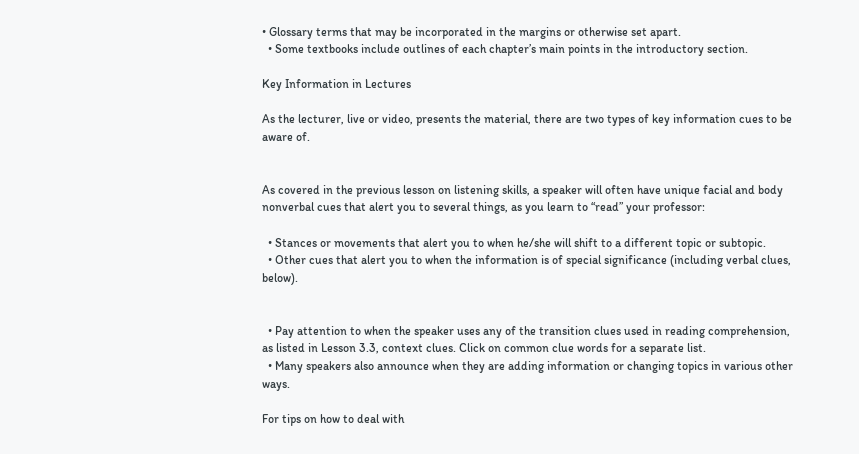• Glossary terms that may be incorporated in the margins or otherwise set apart.
  • Some textbooks include outlines of each chapter’s main points in the introductory section.

Key Information in Lectures

As the lecturer, live or video, presents the material, there are two types of key information cues to be aware of.


As covered in the previous lesson on listening skills, a speaker will often have unique facial and body nonverbal cues that alert you to several things, as you learn to “read” your professor:

  • Stances or movements that alert you to when he/she will shift to a different topic or subtopic.
  • Other cues that alert you to when the information is of special significance (including verbal clues, below).


  • Pay attention to when the speaker uses any of the transition clues used in reading comprehension, as listed in Lesson 3.3, context clues. Click on common clue words for a separate list.
  • Many speakers also announce when they are adding information or changing topics in various other ways.

For tips on how to deal with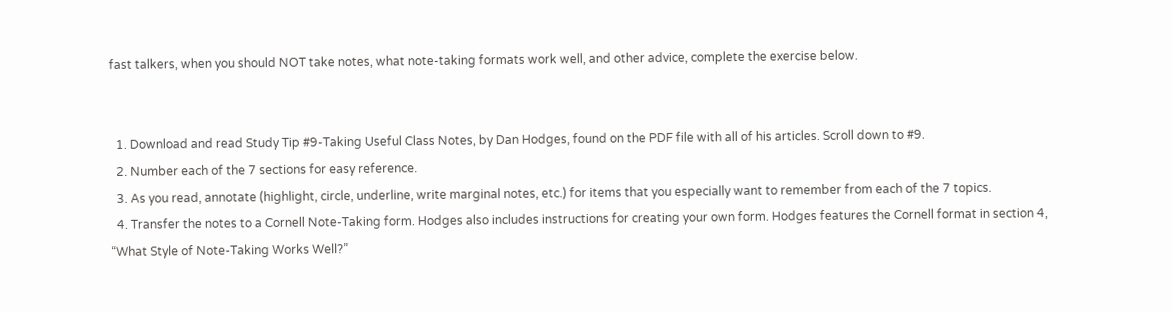fast talkers, when you should NOT take notes, what note-taking formats work well, and other advice, complete the exercise below.


  1. Download and read Study Tip #9-Taking Useful Class Notes, by Dan Hodges, found on the PDF file with all of his articles. Scroll down to #9.
  2. Number each of the 7 sections for easy reference.
  3. As you read, annotate (highlight, circle, underline, write marginal notes, etc.) for items that you especially want to remember from each of the 7 topics.
  4. Transfer the notes to a Cornell Note-Taking form. Hodges also includes instructions for creating your own form. Hodges features the Cornell format in section 4, “What Style of Note-Taking Works Well?”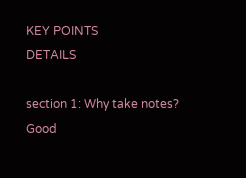KEY POINTS                                                  DETAILS

section 1: Why take notes?                      Good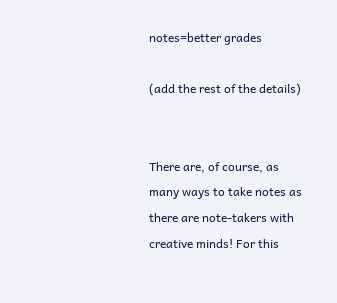notes=better grades

(add the rest of the details)


There are, of course, as many ways to take notes as there are note-takers with creative minds! For this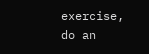exercise, do an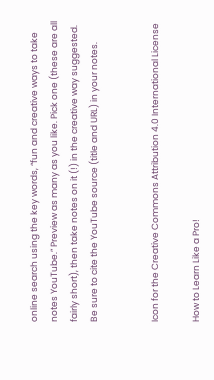online search using the key words, “fun and creative ways to take notes YouTube.” Preview as many as you like. Pick one (these are all fairly short), then take notes on it (!) in the creative way suggested. Be sure to cite the YouTube source (title and URL) in your notes.


Icon for the Creative Commons Attribution 4.0 International License

How to Learn Like a Pro!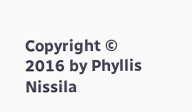Copyright © 2016 by Phyllis Nissila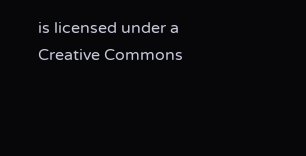is licensed under a Creative Commons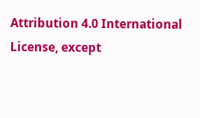Attribution 4.0 International License, except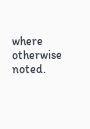where otherwise noted.